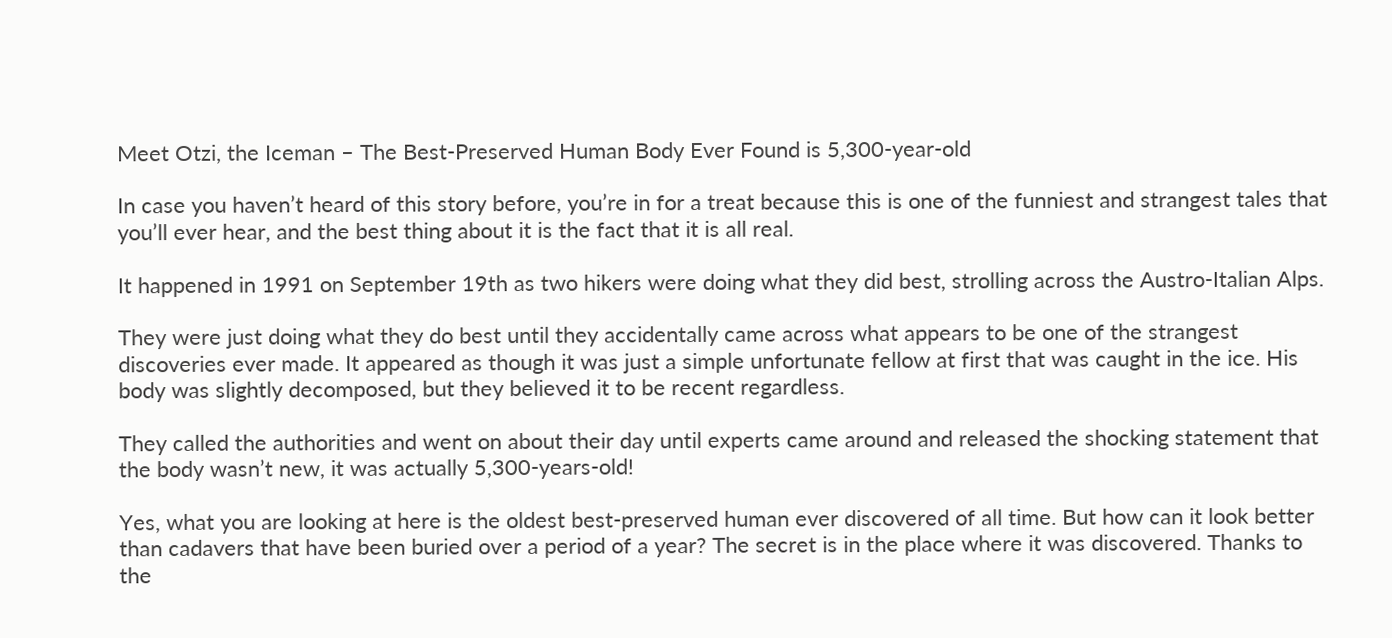Meet Otzi, the Iceman – The Best-Preserved Human Body Ever Found is 5,300-year-old

In case you haven’t heard of this story before, you’re in for a treat because this is one of the funniest and strangest tales that you’ll ever hear, and the best thing about it is the fact that it is all real.

It happened in 1991 on September 19th as two hikers were doing what they did best, strolling across the Austro-Italian Alps.

They were just doing what they do best until they accidentally came across what appears to be one of the strangest discoveries ever made. It appeared as though it was just a simple unfortunate fellow at first that was caught in the ice. His body was slightly decomposed, but they believed it to be recent regardless.

They called the authorities and went on about their day until experts came around and released the shocking statement that the body wasn’t new, it was actually 5,300-years-old!

Yes, what you are looking at here is the oldest best-preserved human ever discovered of all time. But how can it look better than cadavers that have been buried over a period of a year? The secret is in the place where it was discovered. Thanks to the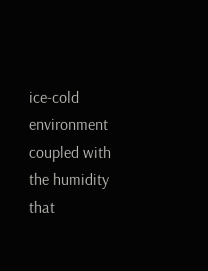ice-cold environment coupled with the humidity that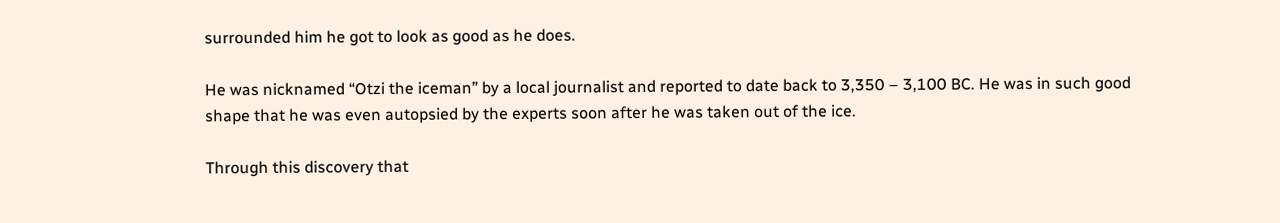surrounded him he got to look as good as he does.

He was nicknamed “Otzi the iceman” by a local journalist and reported to date back to 3,350 – 3,100 BC. He was in such good shape that he was even autopsied by the experts soon after he was taken out of the ice.

Through this discovery that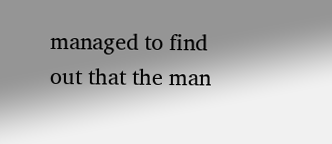managed to find out that the man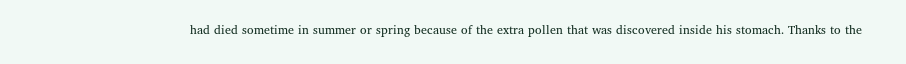had died sometime in summer or spring because of the extra pollen that was discovered inside his stomach. Thanks to the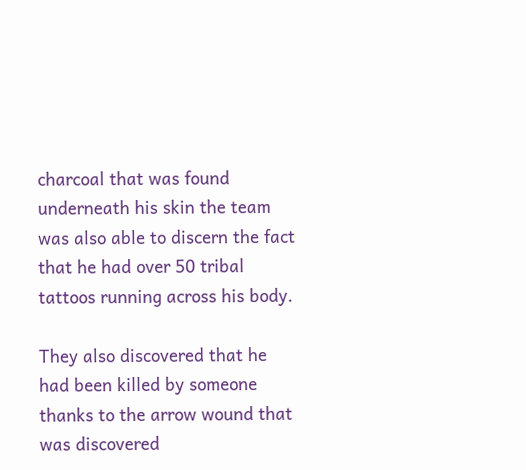charcoal that was found underneath his skin the team was also able to discern the fact that he had over 50 tribal tattoos running across his body.

They also discovered that he had been killed by someone thanks to the arrow wound that was discovered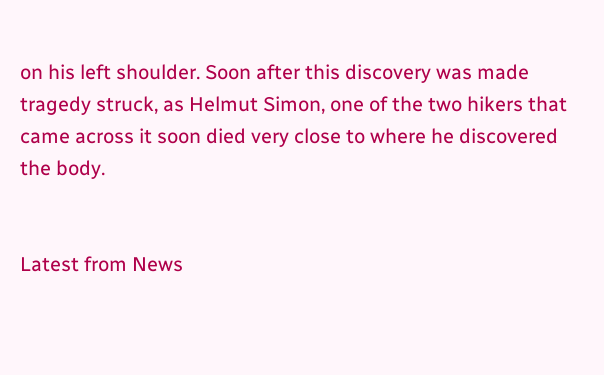on his left shoulder. Soon after this discovery was made tragedy struck, as Helmut Simon, one of the two hikers that came across it soon died very close to where he discovered the body.


Latest from News